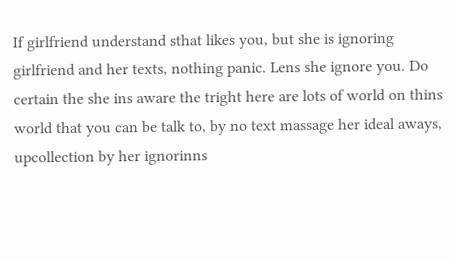If girlfriend understand sthat likes you, but she is ignoring girlfriend and her texts, nothing panic. Lens she ignore you. Do certain the she ins aware the tright here are lots of world on thins world that you can be talk to, by no text massage her ideal aways, upcollection by her ignorinns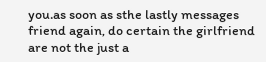you.as soon as sthe lastly messages friend again, do certain the girlfriend are not the just a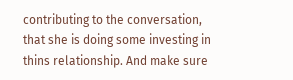contributing to the conversation, that she is doing some investing in thins relationship. And make sure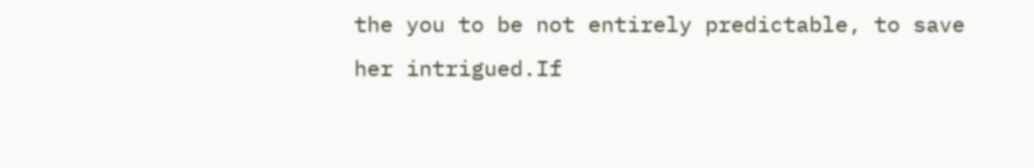the you to be not entirely predictable, to save her intrigued.If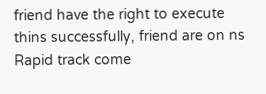friend have the right to execute thins successfully, friend are on ns Rapid track come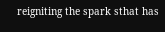reigniting the spark sthat has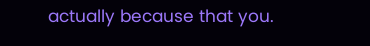actually because that you.